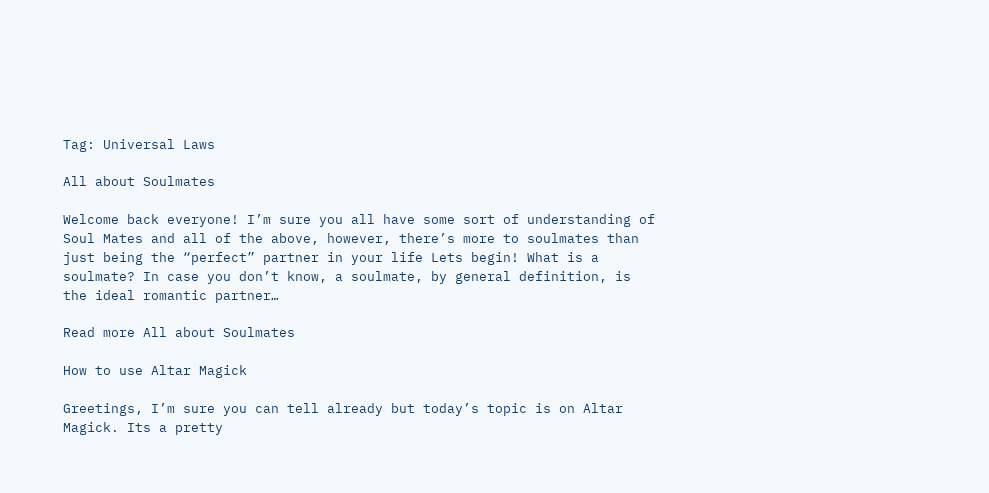Tag: Universal Laws

All about Soulmates

Welcome back everyone! I’m sure you all have some sort of understanding of Soul Mates and all of the above, however, there’s more to soulmates than just being the “perfect” partner in your life Lets begin! What is a soulmate? In case you don’t know, a soulmate, by general definition, is the ideal romantic partner…

Read more All about Soulmates

How to use Altar Magick

Greetings, I’m sure you can tell already but today’s topic is on Altar Magick. Its a pretty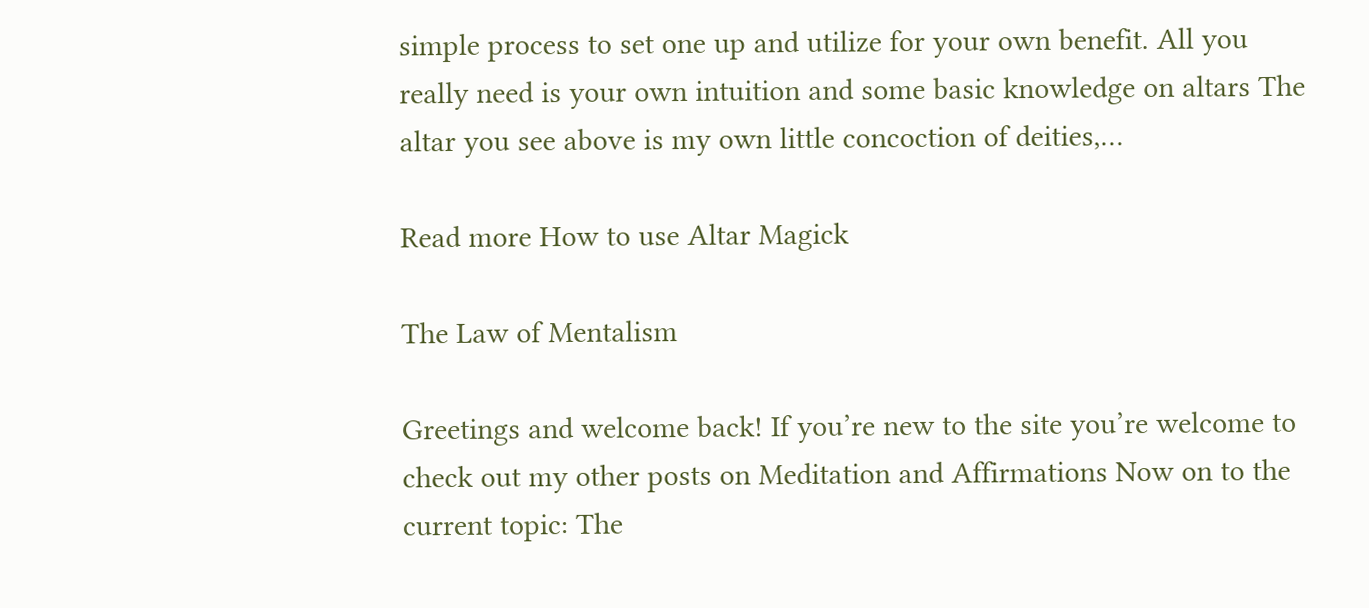simple process to set one up and utilize for your own benefit. All you really need is your own intuition and some basic knowledge on altars The altar you see above is my own little concoction of deities,…

Read more How to use Altar Magick

The Law of Mentalism

Greetings and welcome back! If you’re new to the site you’re welcome to check out my other posts on Meditation and Affirmations Now on to the current topic: The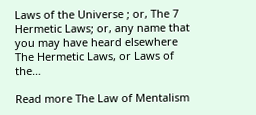Laws of the Universe ; or, The 7 Hermetic Laws; or, any name that you may have heard elsewhere The Hermetic Laws, or Laws of the…

Read more The Law of Mentalism